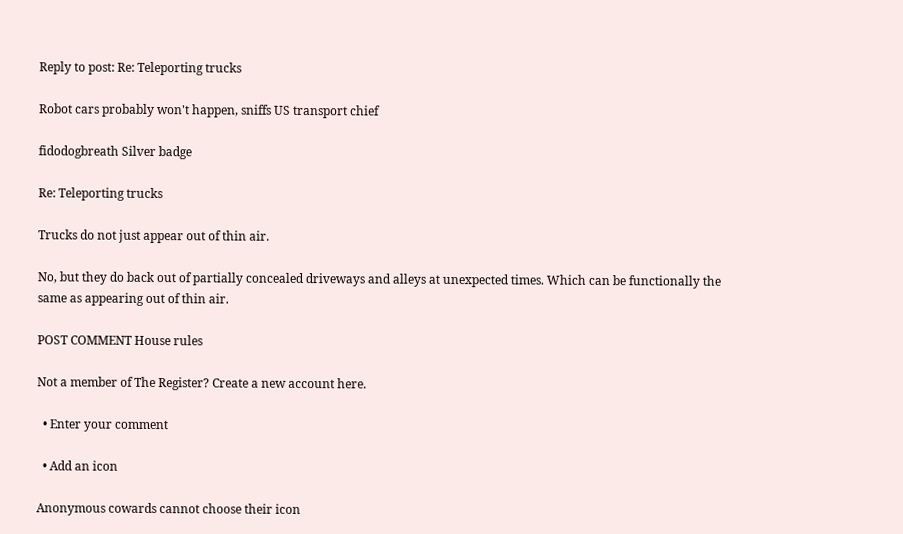Reply to post: Re: Teleporting trucks

Robot cars probably won't happen, sniffs US transport chief

fidodogbreath Silver badge

Re: Teleporting trucks

Trucks do not just appear out of thin air.

No, but they do back out of partially concealed driveways and alleys at unexpected times. Which can be functionally the same as appearing out of thin air.

POST COMMENT House rules

Not a member of The Register? Create a new account here.

  • Enter your comment

  • Add an icon

Anonymous cowards cannot choose their icon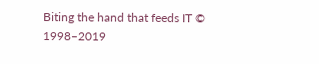Biting the hand that feeds IT © 1998–2019